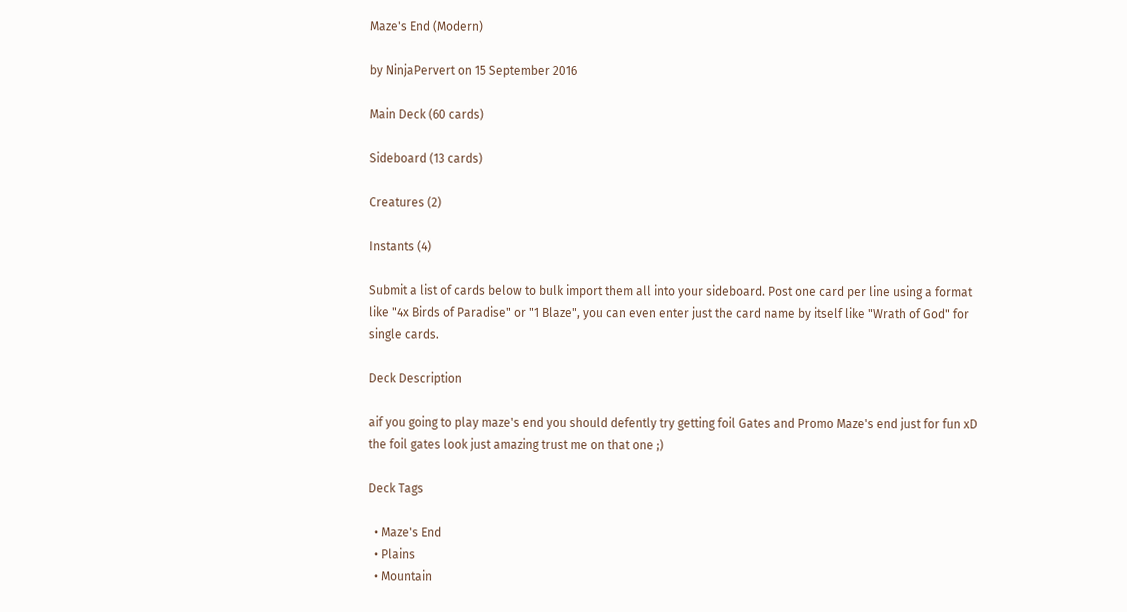Maze's End (Modern)

by NinjaPervert on 15 September 2016

Main Deck (60 cards)

Sideboard (13 cards)

Creatures (2)

Instants (4)

Submit a list of cards below to bulk import them all into your sideboard. Post one card per line using a format like "4x Birds of Paradise" or "1 Blaze", you can even enter just the card name by itself like "Wrath of God" for single cards.

Deck Description

aif you going to play maze's end you should defently try getting foil Gates and Promo Maze's end just for fun xD the foil gates look just amazing trust me on that one ;)

Deck Tags

  • Maze's End
  • Plains
  • Mountain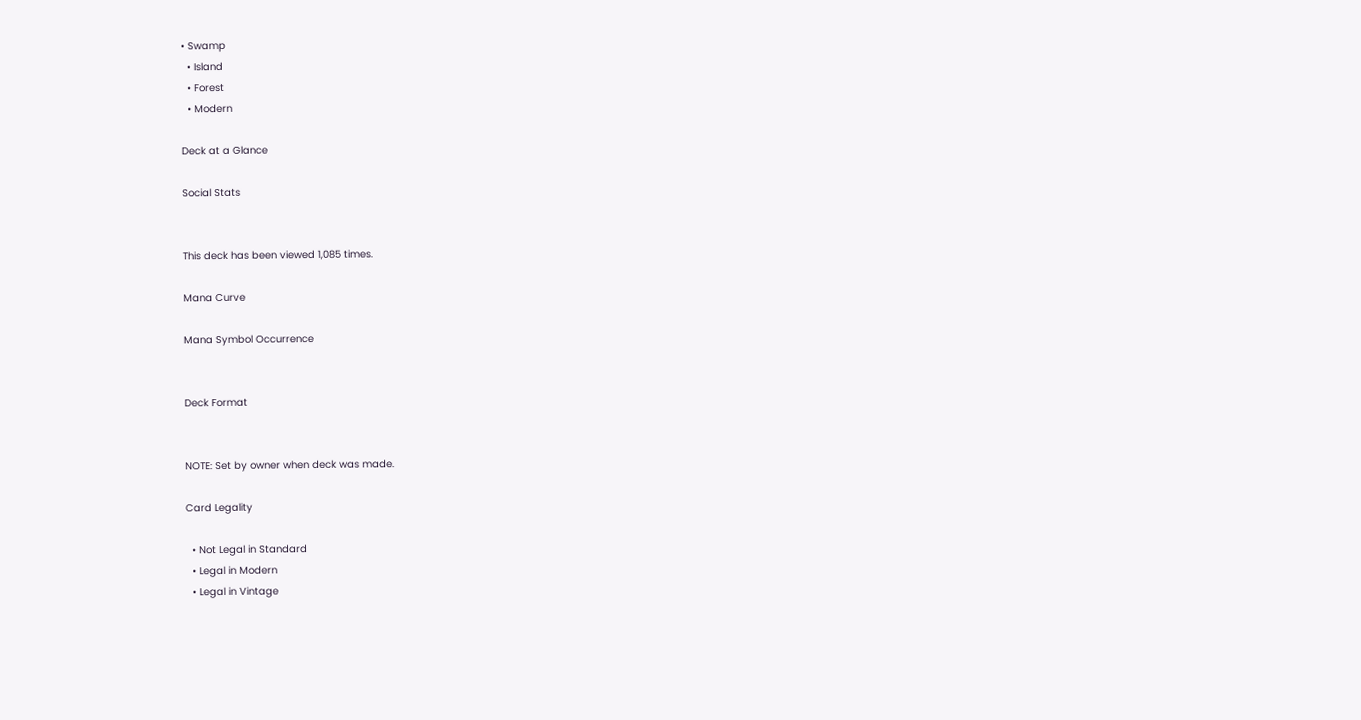• Swamp
  • Island
  • Forest
  • Modern

Deck at a Glance

Social Stats


This deck has been viewed 1,085 times.

Mana Curve

Mana Symbol Occurrence


Deck Format


NOTE: Set by owner when deck was made.

Card Legality

  • Not Legal in Standard
  • Legal in Modern
  • Legal in Vintage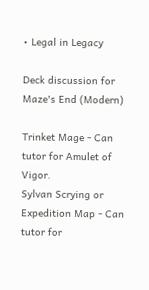• Legal in Legacy

Deck discussion for Maze's End (Modern)

Trinket Mage - Can tutor for Amulet of Vigor.
Sylvan Scrying or Expedition Map - Can tutor for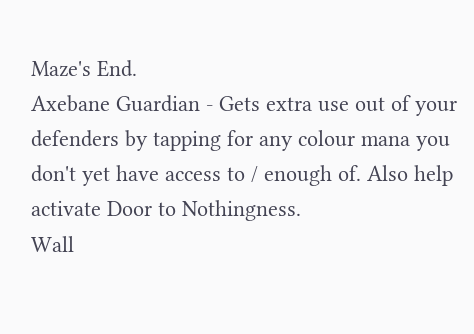Maze's End.
Axebane Guardian - Gets extra use out of your defenders by tapping for any colour mana you don't yet have access to / enough of. Also help activate Door to Nothingness.
Wall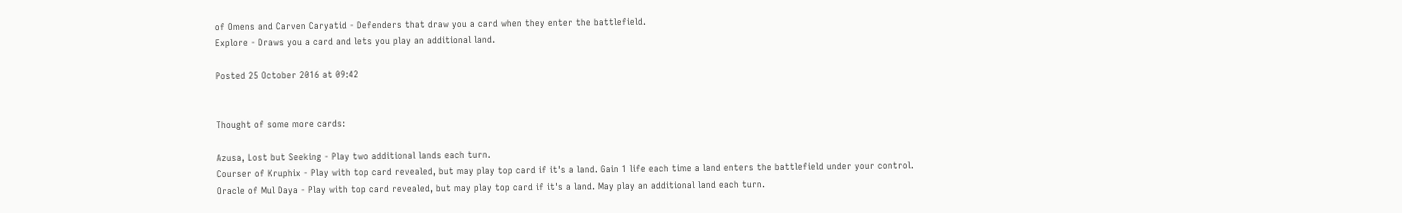of Omens and Carven Caryatid - Defenders that draw you a card when they enter the battlefield.
Explore - Draws you a card and lets you play an additional land.

Posted 25 October 2016 at 09:42


Thought of some more cards:

Azusa, Lost but Seeking - Play two additional lands each turn.
Courser of Kruphix - Play with top card revealed, but may play top card if it's a land. Gain 1 life each time a land enters the battlefield under your control.
Oracle of Mul Daya - Play with top card revealed, but may play top card if it's a land. May play an additional land each turn.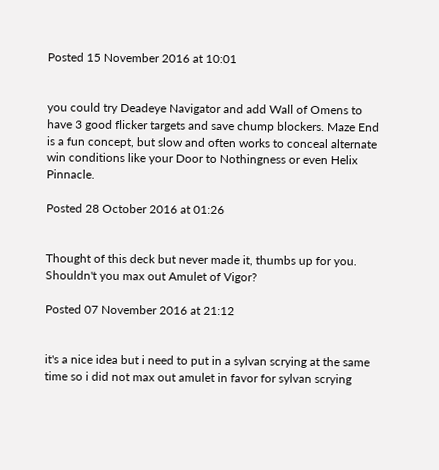Posted 15 November 2016 at 10:01


you could try Deadeye Navigator and add Wall of Omens to have 3 good flicker targets and save chump blockers. Maze End is a fun concept, but slow and often works to conceal alternate win conditions like your Door to Nothingness or even Helix Pinnacle.

Posted 28 October 2016 at 01:26


Thought of this deck but never made it, thumbs up for you.
Shouldn't you max out Amulet of Vigor?

Posted 07 November 2016 at 21:12


it's a nice idea but i need to put in a sylvan scrying at the same time so i did not max out amulet in favor for sylvan scrying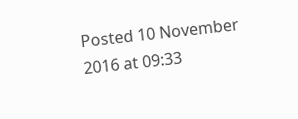Posted 10 November 2016 at 09:33